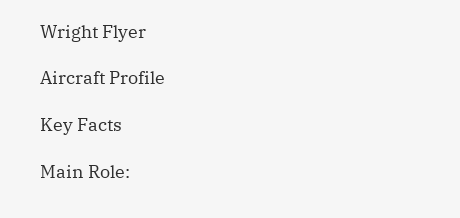Wright Flyer

Aircraft Profile

Key Facts

Main Role: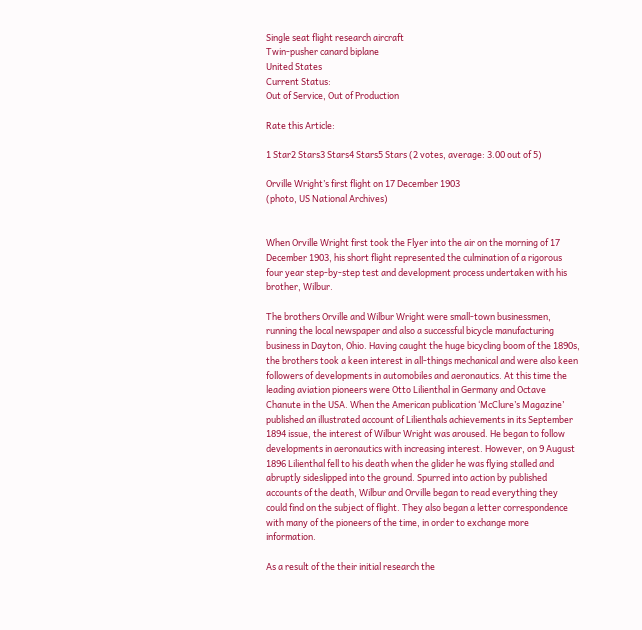Single seat flight research aircraft
Twin-pusher canard biplane
United States
Current Status:
Out of Service, Out of Production

Rate this Article:

1 Star2 Stars3 Stars4 Stars5 Stars (2 votes, average: 3.00 out of 5)

Orville Wright’s first flight on 17 December 1903
(photo, US National Archives)


When Orville Wright first took the Flyer into the air on the morning of 17 December 1903, his short flight represented the culmination of a rigorous four year step-by-step test and development process undertaken with his brother, Wilbur.

The brothers Orville and Wilbur Wright were small-town businessmen, running the local newspaper and also a successful bicycle manufacturing business in Dayton, Ohio. Having caught the huge bicycling boom of the 1890s, the brothers took a keen interest in all-things mechanical and were also keen followers of developments in automobiles and aeronautics. At this time the leading aviation pioneers were Otto Lilienthal in Germany and Octave Chanute in the USA. When the American publication ‘McClure’s Magazine’ published an illustrated account of Lilienthals achievements in its September 1894 issue, the interest of Wilbur Wright was aroused. He began to follow developments in aeronautics with increasing interest. However, on 9 August 1896 Lilienthal fell to his death when the glider he was flying stalled and abruptly sideslipped into the ground. Spurred into action by published accounts of the death, Wilbur and Orville began to read everything they could find on the subject of flight. They also began a letter correspondence with many of the pioneers of the time, in order to exchange more information.

As a result of the their initial research the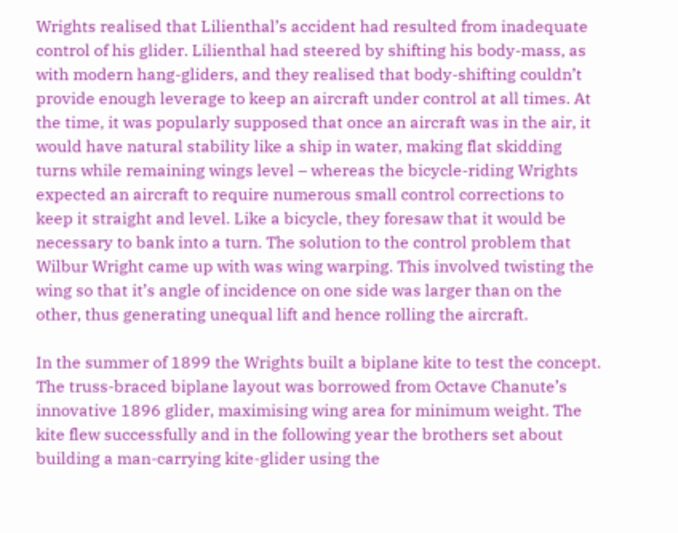Wrights realised that Lilienthal’s accident had resulted from inadequate control of his glider. Lilienthal had steered by shifting his body-mass, as with modern hang-gliders, and they realised that body-shifting couldn’t provide enough leverage to keep an aircraft under control at all times. At the time, it was popularly supposed that once an aircraft was in the air, it would have natural stability like a ship in water, making flat skidding turns while remaining wings level – whereas the bicycle-riding Wrights expected an aircraft to require numerous small control corrections to keep it straight and level. Like a bicycle, they foresaw that it would be necessary to bank into a turn. The solution to the control problem that Wilbur Wright came up with was wing warping. This involved twisting the wing so that it’s angle of incidence on one side was larger than on the other, thus generating unequal lift and hence rolling the aircraft.

In the summer of 1899 the Wrights built a biplane kite to test the concept. The truss-braced biplane layout was borrowed from Octave Chanute’s innovative 1896 glider, maximising wing area for minimum weight. The kite flew successfully and in the following year the brothers set about building a man-carrying kite-glider using the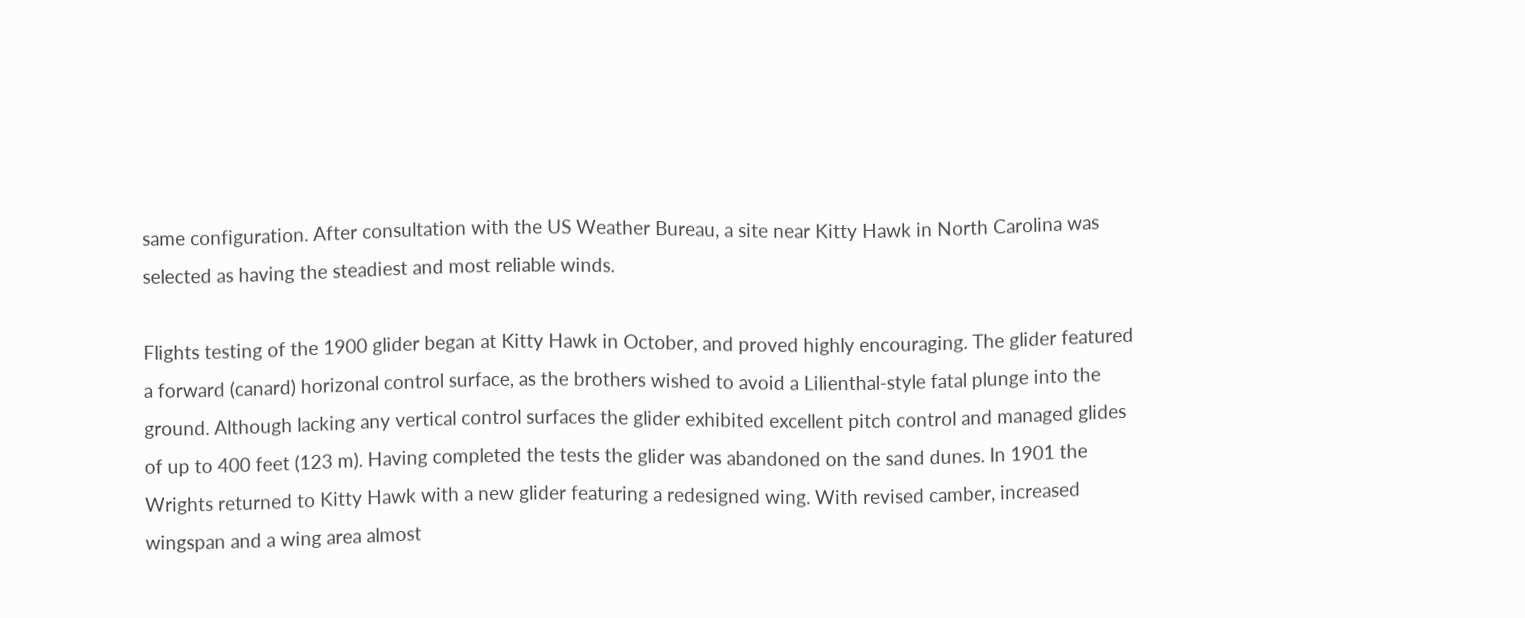same configuration. After consultation with the US Weather Bureau, a site near Kitty Hawk in North Carolina was selected as having the steadiest and most reliable winds.

Flights testing of the 1900 glider began at Kitty Hawk in October, and proved highly encouraging. The glider featured a forward (canard) horizonal control surface, as the brothers wished to avoid a Lilienthal-style fatal plunge into the ground. Although lacking any vertical control surfaces the glider exhibited excellent pitch control and managed glides of up to 400 feet (123 m). Having completed the tests the glider was abandoned on the sand dunes. In 1901 the Wrights returned to Kitty Hawk with a new glider featuring a redesigned wing. With revised camber, increased wingspan and a wing area almost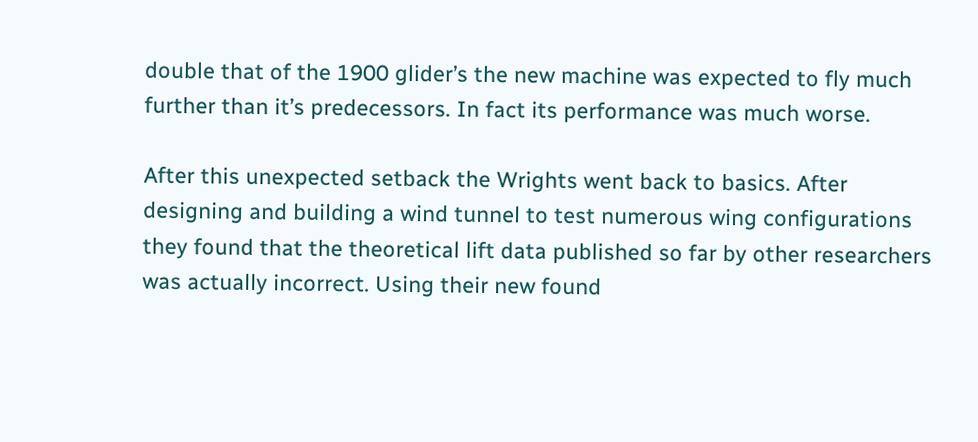double that of the 1900 glider’s the new machine was expected to fly much further than it’s predecessors. In fact its performance was much worse.

After this unexpected setback the Wrights went back to basics. After designing and building a wind tunnel to test numerous wing configurations they found that the theoretical lift data published so far by other researchers was actually incorrect. Using their new found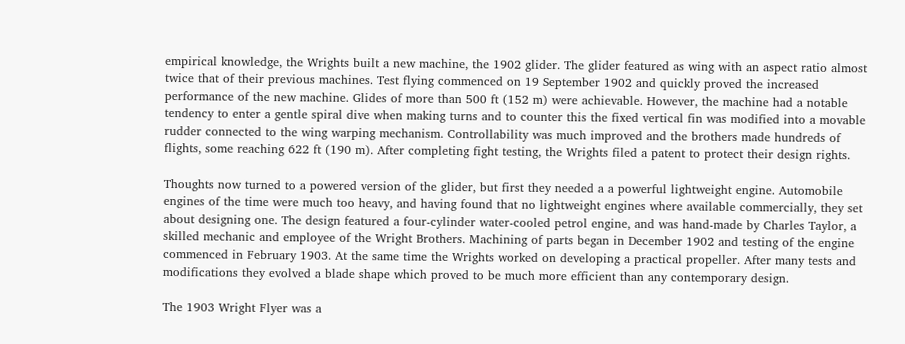empirical knowledge, the Wrights built a new machine, the 1902 glider. The glider featured as wing with an aspect ratio almost twice that of their previous machines. Test flying commenced on 19 September 1902 and quickly proved the increased performance of the new machine. Glides of more than 500 ft (152 m) were achievable. However, the machine had a notable tendency to enter a gentle spiral dive when making turns and to counter this the fixed vertical fin was modified into a movable rudder connected to the wing warping mechanism. Controllability was much improved and the brothers made hundreds of flights, some reaching 622 ft (190 m). After completing fight testing, the Wrights filed a patent to protect their design rights.

Thoughts now turned to a powered version of the glider, but first they needed a a powerful lightweight engine. Automobile engines of the time were much too heavy, and having found that no lightweight engines where available commercially, they set about designing one. The design featured a four-cylinder water-cooled petrol engine, and was hand-made by Charles Taylor, a skilled mechanic and employee of the Wright Brothers. Machining of parts began in December 1902 and testing of the engine commenced in February 1903. At the same time the Wrights worked on developing a practical propeller. After many tests and modifications they evolved a blade shape which proved to be much more efficient than any contemporary design.

The 1903 Wright Flyer was a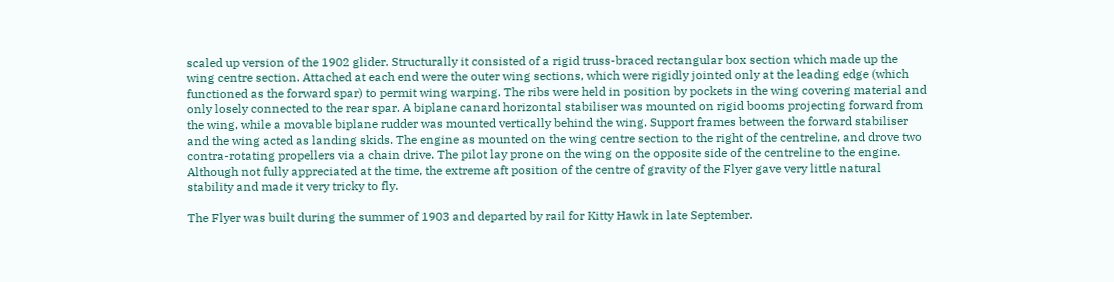scaled up version of the 1902 glider. Structurally it consisted of a rigid truss-braced rectangular box section which made up the wing centre section. Attached at each end were the outer wing sections, which were rigidly jointed only at the leading edge (which functioned as the forward spar) to permit wing warping. The ribs were held in position by pockets in the wing covering material and only losely connected to the rear spar. A biplane canard horizontal stabiliser was mounted on rigid booms projecting forward from the wing, while a movable biplane rudder was mounted vertically behind the wing. Support frames between the forward stabiliser and the wing acted as landing skids. The engine as mounted on the wing centre section to the right of the centreline, and drove two contra-rotating propellers via a chain drive. The pilot lay prone on the wing on the opposite side of the centreline to the engine. Although not fully appreciated at the time, the extreme aft position of the centre of gravity of the Flyer gave very little natural stability and made it very tricky to fly.

The Flyer was built during the summer of 1903 and departed by rail for Kitty Hawk in late September.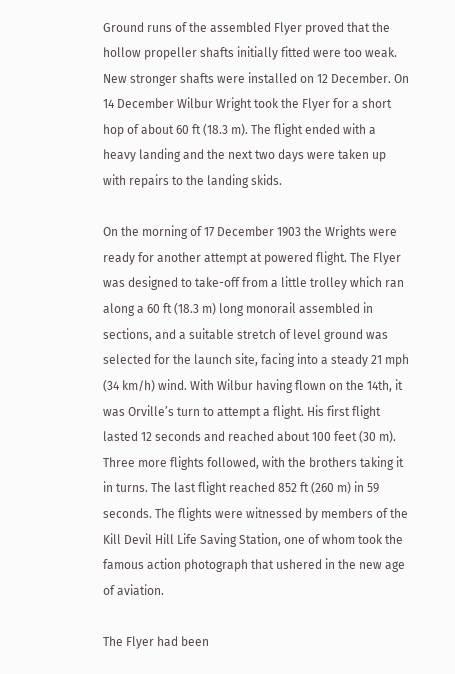Ground runs of the assembled Flyer proved that the hollow propeller shafts initially fitted were too weak. New stronger shafts were installed on 12 December. On 14 December Wilbur Wright took the Flyer for a short hop of about 60 ft (18.3 m). The flight ended with a heavy landing and the next two days were taken up with repairs to the landing skids.

On the morning of 17 December 1903 the Wrights were ready for another attempt at powered flight. The Flyer was designed to take-off from a little trolley which ran along a 60 ft (18.3 m) long monorail assembled in sections, and a suitable stretch of level ground was selected for the launch site, facing into a steady 21 mph (34 km/h) wind. With Wilbur having flown on the 14th, it was Orville’s turn to attempt a flight. His first flight lasted 12 seconds and reached about 100 feet (30 m). Three more flights followed, with the brothers taking it in turns. The last flight reached 852 ft (260 m) in 59 seconds. The flights were witnessed by members of the Kill Devil Hill Life Saving Station, one of whom took the famous action photograph that ushered in the new age of aviation.

The Flyer had been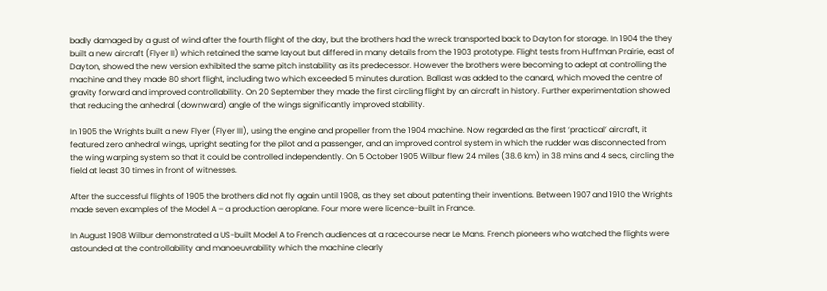badly damaged by a gust of wind after the fourth flight of the day, but the brothers had the wreck transported back to Dayton for storage. In 1904 the they built a new aircraft (Flyer II) which retained the same layout but differed in many details from the 1903 prototype. Flight tests from Huffman Prairie, east of Dayton, showed the new version exhibited the same pitch instability as its predecessor. However the brothers were becoming to adept at controlling the machine and they made 80 short flight, including two which exceeded 5 minutes duration. Ballast was added to the canard, which moved the centre of gravity forward and improved controllability. On 20 September they made the first circling flight by an aircraft in history. Further experimentation showed that reducing the anhedral (downward) angle of the wings significantly improved stability.

In 1905 the Wrights built a new Flyer (Flyer III), using the engine and propeller from the 1904 machine. Now regarded as the first ‘practical’ aircraft, it featured zero anhedral wings, upright seating for the pilot and a passenger, and an improved control system in which the rudder was disconnected from the wing warping system so that it could be controlled independently. On 5 October 1905 Wilbur flew 24 miles (38.6 km) in 38 mins and 4 secs, circling the field at least 30 times in front of witnesses.

After the successful flights of 1905 the brothers did not fly again until 1908, as they set about patenting their inventions. Between 1907 and 1910 the Wrights made seven examples of the Model A – a production aeroplane. Four more were licence-built in France.

In August 1908 Wilbur demonstrated a US-built Model A to French audiences at a racecourse near Le Mans. French pioneers who watched the flights were astounded at the controllability and manoeuvrability which the machine clearly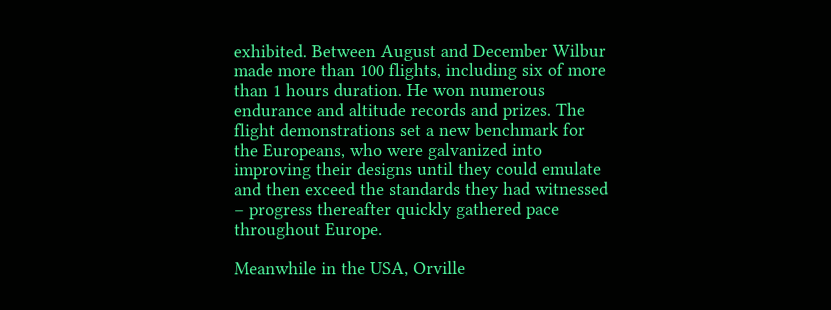exhibited. Between August and December Wilbur made more than 100 flights, including six of more than 1 hours duration. He won numerous endurance and altitude records and prizes. The flight demonstrations set a new benchmark for the Europeans, who were galvanized into improving their designs until they could emulate and then exceed the standards they had witnessed – progress thereafter quickly gathered pace throughout Europe.

Meanwhile in the USA, Orville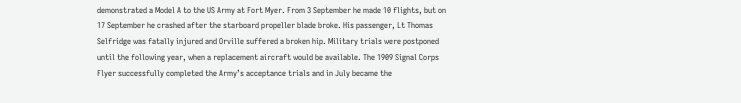demonstrated a Model A to the US Army at Fort Myer. From 3 September he made 10 flights, but on 17 September he crashed after the starboard propeller blade broke. His passenger, Lt Thomas Selfridge was fatally injured and Orville suffered a broken hip. Military trials were postponed until the following year, when a replacement aircraft would be available. The 1909 Signal Corps Flyer successfully completed the Army’s acceptance trials and in July became the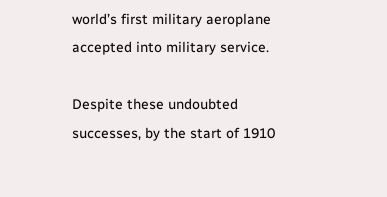world’s first military aeroplane accepted into military service.

Despite these undoubted successes, by the start of 1910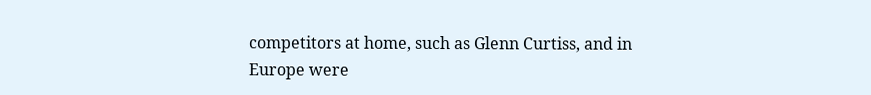competitors at home, such as Glenn Curtiss, and in Europe were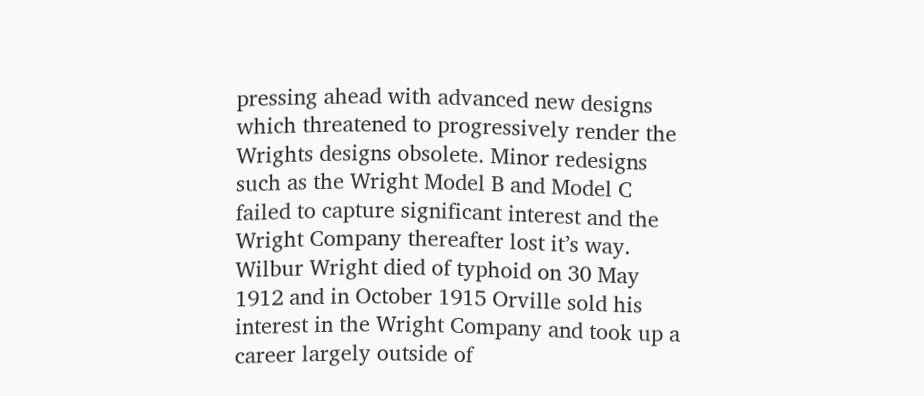pressing ahead with advanced new designs which threatened to progressively render the Wrights designs obsolete. Minor redesigns such as the Wright Model B and Model C failed to capture significant interest and the Wright Company thereafter lost it’s way. Wilbur Wright died of typhoid on 30 May 1912 and in October 1915 Orville sold his interest in the Wright Company and took up a career largely outside of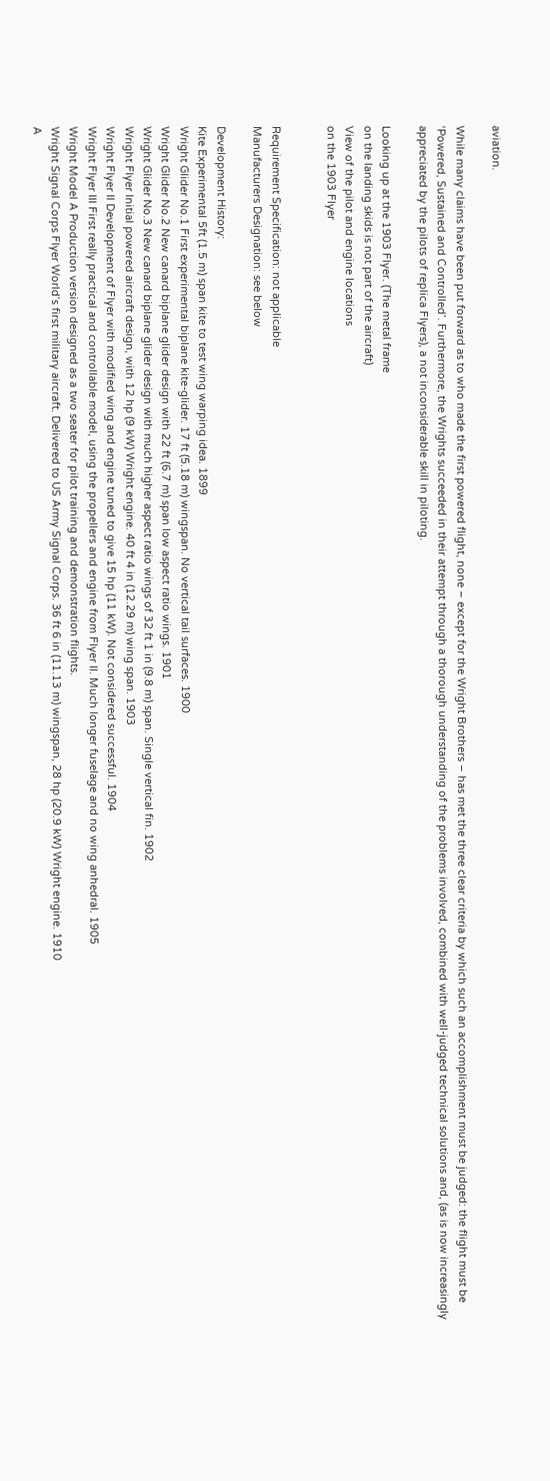aviation.

While many claims have been put forward as to who made the first powered flight, none – except for the Wright Brothers – has met the three clear criteria by which such an accomplishment must be judged: the flight must be ‘Powered, Sustained and Controlled’. Furthermore, the Wrights succeeded in their attempt through a thorough understanding of the problems involved, combined with well-judged technical solutions and, (as is now increasingly appreciated by the pilots of replica Flyers), a not inconsiderable skill in piloting.

Looking up at the 1903 Flyer. (The metal frame
on the landing skids is not part of the aircraft)
View of the pilot and engine locations
on the 1903 Flyer


Requirement Specification: not applicable
Manufacturers Designation: see below

Development History:
Kite Experimental 5ft (1.5 m) span kite to test wing warping idea. 1899
Wright Glider No.1 First experimental biplane kite-glider. 17 ft (5.18 m) wingspan. No vertical tail surfaces. 1900
Wright Glider No.2 New canard biplane glider design with 22 ft (6.7 m) span low aspect ratio wings. 1901
Wright Glider No.3 New canard biplane glider design with much higher aspect ratio wings of 32 ft 1 in (9.8 m) span. Single vertical fin. 1902
Wright Flyer Initial powered aircraft design, with 12 hp (9 kW) Wright engine. 40 ft 4 in (12.29 m) wing span. 1903
Wright Flyer II Development of Flyer with modified wing and engine tuned to give 15 hp (11 kW). Not considered successful. 1904
Wright Flyer III First really practical and controllable model, using the propellers and engine from Flyer II. Much longer fuselage and no wing anhedral. 1905
Wright Model A Production version designed as a two seater for pilot training and demonstration flights.
Wright Signal Corps Flyer World’s first military aircraft. Delivered to US Army Signal Corps. 36 ft 6 in (11.13 m) wingspan, 28 hp (20.9 kW) Wright engine. 1910
A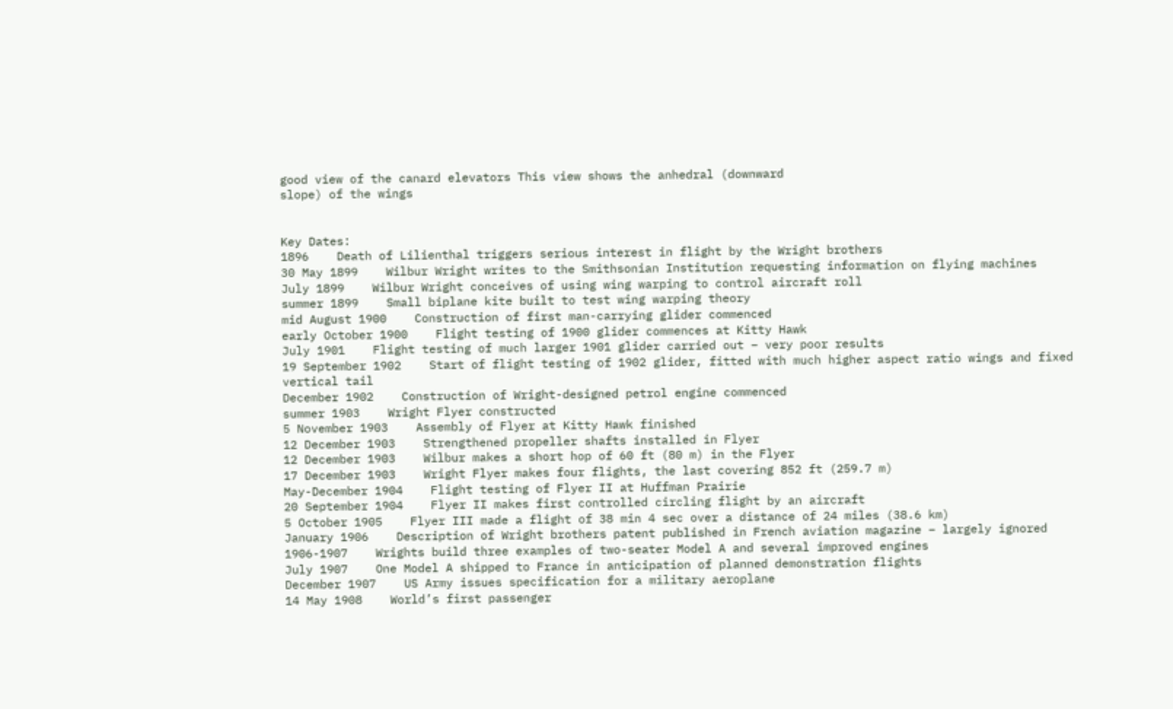good view of the canard elevators This view shows the anhedral (downward
slope) of the wings


Key Dates:
1896    Death of Lilienthal triggers serious interest in flight by the Wright brothers
30 May 1899    Wilbur Wright writes to the Smithsonian Institution requesting information on flying machines
July 1899    Wilbur Wright conceives of using wing warping to control aircraft roll
summer 1899    Small biplane kite built to test wing warping theory
mid August 1900    Construction of first man-carrying glider commenced
early October 1900    Flight testing of 1900 glider commences at Kitty Hawk
July 1901    Flight testing of much larger 1901 glider carried out – very poor results
19 September 1902    Start of flight testing of 1902 glider, fitted with much higher aspect ratio wings and fixed vertical tail
December 1902    Construction of Wright-designed petrol engine commenced
summer 1903    Wright Flyer constructed
5 November 1903    Assembly of Flyer at Kitty Hawk finished
12 December 1903    Strengthened propeller shafts installed in Flyer
12 December 1903    Wilbur makes a short hop of 60 ft (80 m) in the Flyer
17 December 1903    Wright Flyer makes four flights, the last covering 852 ft (259.7 m)
May-December 1904    Flight testing of Flyer II at Huffman Prairie
20 September 1904    Flyer II makes first controlled circling flight by an aircraft
5 October 1905    Flyer III made a flight of 38 min 4 sec over a distance of 24 miles (38.6 km)
January 1906    Description of Wright brothers patent published in French aviation magazine – largely ignored
1906-1907    Wrights build three examples of two-seater Model A and several improved engines
July 1907    One Model A shipped to France in anticipation of planned demonstration flights
December 1907    US Army issues specification for a military aeroplane
14 May 1908    World’s first passenger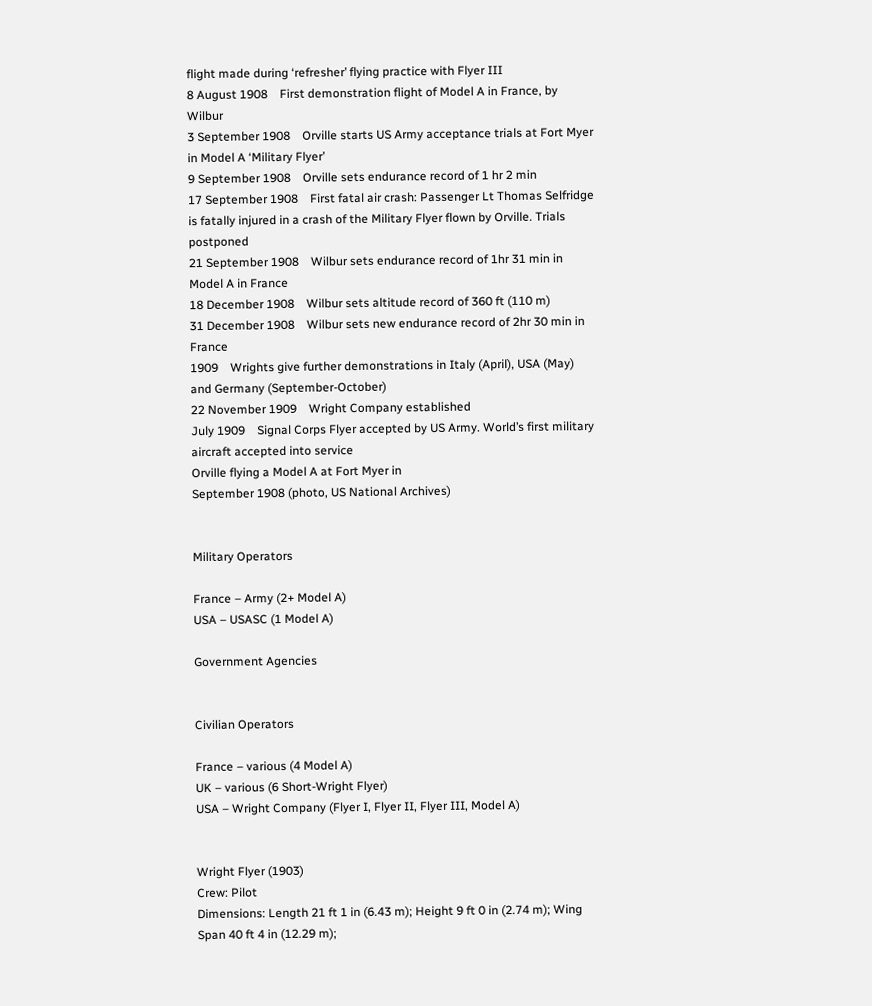flight made during ‘refresher’ flying practice with Flyer III
8 August 1908    First demonstration flight of Model A in France, by Wilbur
3 September 1908    Orville starts US Army acceptance trials at Fort Myer in Model A ‘Military Flyer’
9 September 1908    Orville sets endurance record of 1 hr 2 min
17 September 1908    First fatal air crash: Passenger Lt Thomas Selfridge is fatally injured in a crash of the Military Flyer flown by Orville. Trials postponed
21 September 1908    Wilbur sets endurance record of 1hr 31 min in Model A in France
18 December 1908    Wilbur sets altitude record of 360 ft (110 m)
31 December 1908    Wilbur sets new endurance record of 2hr 30 min in France
1909    Wrights give further demonstrations in Italy (April), USA (May) and Germany (September-October)
22 November 1909    Wright Company established
July 1909    Signal Corps Flyer accepted by US Army. World’s first military aircraft accepted into service
Orville flying a Model A at Fort Myer in
September 1908 (photo, US National Archives)


Military Operators

France – Army (2+ Model A)
USA – USASC (1 Model A)

Government Agencies


Civilian Operators

France – various (4 Model A)
UK – various (6 Short-Wright Flyer)
USA – Wright Company (Flyer I, Flyer II, Flyer III, Model A)


Wright Flyer (1903)
Crew: Pilot
Dimensions: Length 21 ft 1 in (6.43 m); Height 9 ft 0 in (2.74 m); Wing Span 40 ft 4 in (12.29 m);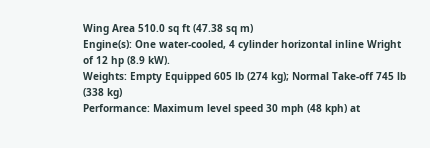Wing Area 510.0 sq ft (47.38 sq m)
Engine(s): One water-cooled, 4 cylinder horizontal inline Wright of 12 hp (8.9 kW).
Weights: Empty Equipped 605 lb (274 kg); Normal Take-off 745 lb (338 kg)
Performance: Maximum level speed 30 mph (48 kph) at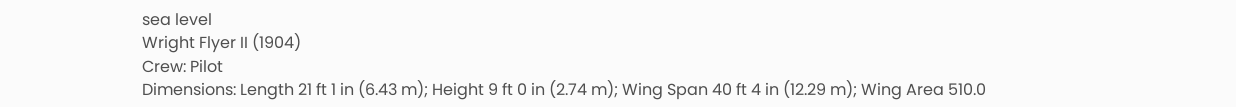sea level
Wright Flyer II (1904)
Crew: Pilot
Dimensions: Length 21 ft 1 in (6.43 m); Height 9 ft 0 in (2.74 m); Wing Span 40 ft 4 in (12.29 m); Wing Area 510.0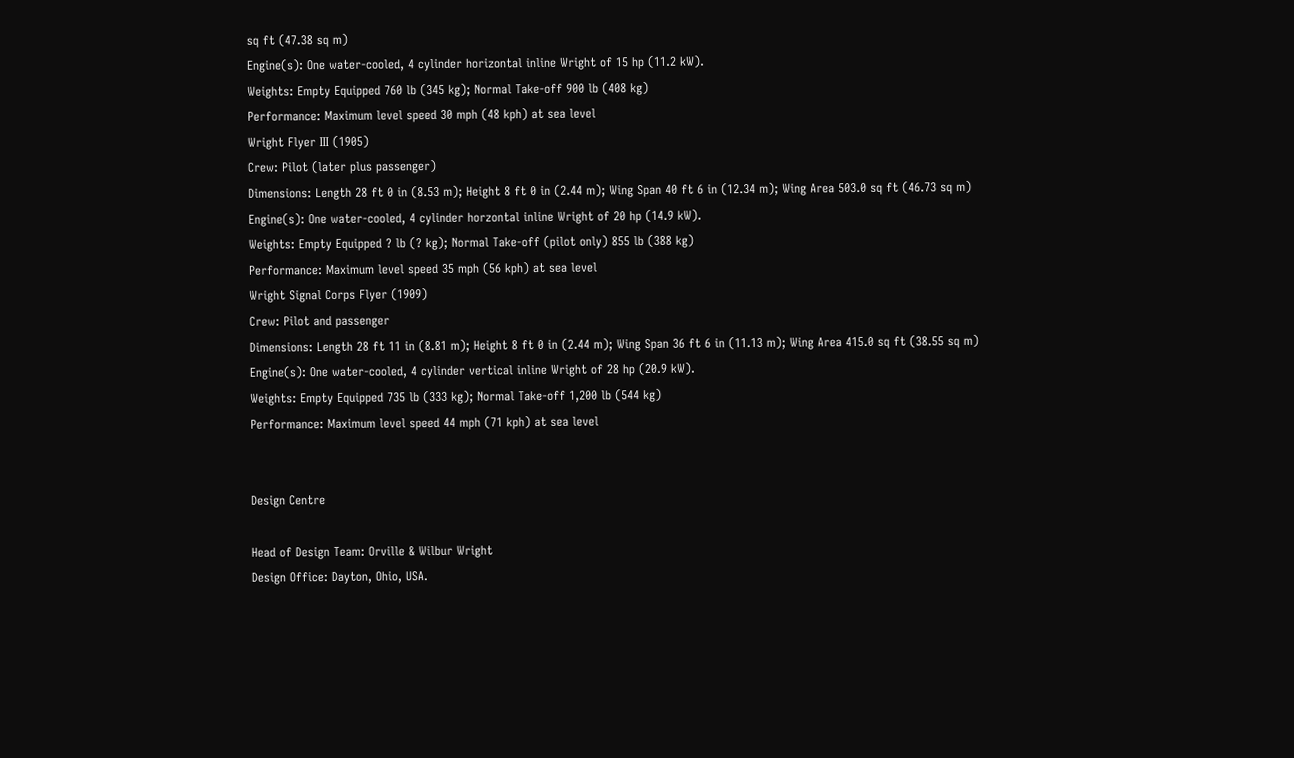sq ft (47.38 sq m)
Engine(s): One water-cooled, 4 cylinder horizontal inline Wright of 15 hp (11.2 kW).
Weights: Empty Equipped 760 lb (345 kg); Normal Take-off 900 lb (408 kg)
Performance: Maximum level speed 30 mph (48 kph) at sea level
Wright Flyer III (1905)
Crew: Pilot (later plus passenger)
Dimensions: Length 28 ft 0 in (8.53 m); Height 8 ft 0 in (2.44 m); Wing Span 40 ft 6 in (12.34 m); Wing Area 503.0 sq ft (46.73 sq m)
Engine(s): One water-cooled, 4 cylinder horzontal inline Wright of 20 hp (14.9 kW).
Weights: Empty Equipped ? lb (? kg); Normal Take-off (pilot only) 855 lb (388 kg)
Performance: Maximum level speed 35 mph (56 kph) at sea level
Wright Signal Corps Flyer (1909)
Crew: Pilot and passenger
Dimensions: Length 28 ft 11 in (8.81 m); Height 8 ft 0 in (2.44 m); Wing Span 36 ft 6 in (11.13 m); Wing Area 415.0 sq ft (38.55 sq m)
Engine(s): One water-cooled, 4 cylinder vertical inline Wright of 28 hp (20.9 kW).
Weights: Empty Equipped 735 lb (333 kg); Normal Take-off 1,200 lb (544 kg)
Performance: Maximum level speed 44 mph (71 kph) at sea level


Design Centre

Head of Design Team: Orville & Wilbur Wright
Design Office: Dayton, Ohio, USA.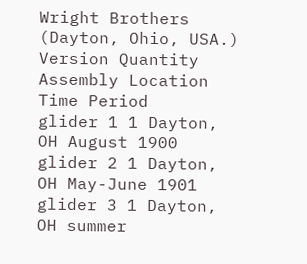Wright Brothers
(Dayton, Ohio, USA.)
Version Quantity Assembly Location Time Period
glider 1 1 Dayton, OH August 1900
glider 2 1 Dayton, OH May-June 1901
glider 3 1 Dayton, OH summer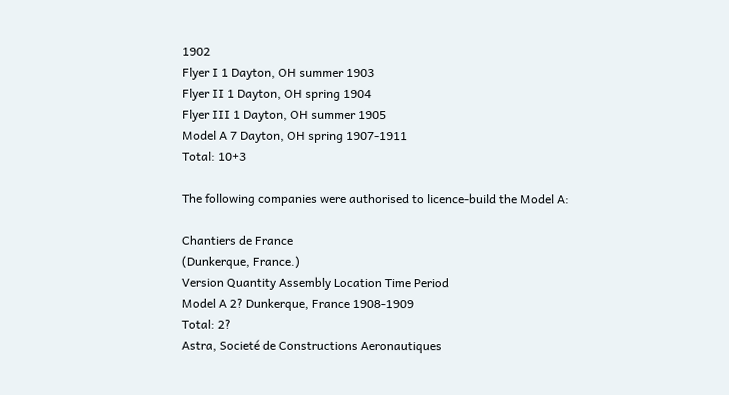1902
Flyer I 1 Dayton, OH summer 1903
Flyer II 1 Dayton, OH spring 1904
Flyer III 1 Dayton, OH summer 1905
Model A 7 Dayton, OH spring 1907-1911
Total: 10+3

The following companies were authorised to licence-build the Model A:

Chantiers de France
(Dunkerque, France.)
Version Quantity Assembly Location Time Period
Model A 2? Dunkerque, France 1908-1909
Total: 2?
Astra, Societé de Constructions Aeronautiques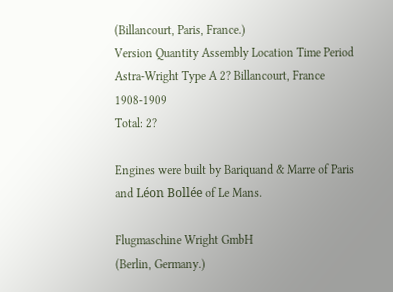(Billancourt, Paris, France.)
Version Quantity Assembly Location Time Period
Astra-Wright Type A 2? Billancourt, France 1908-1909
Total: 2?

Engines were built by Bariquand & Marre of Paris and Léon Bollée of Le Mans.

Flugmaschine Wright GmbH
(Berlin, Germany.)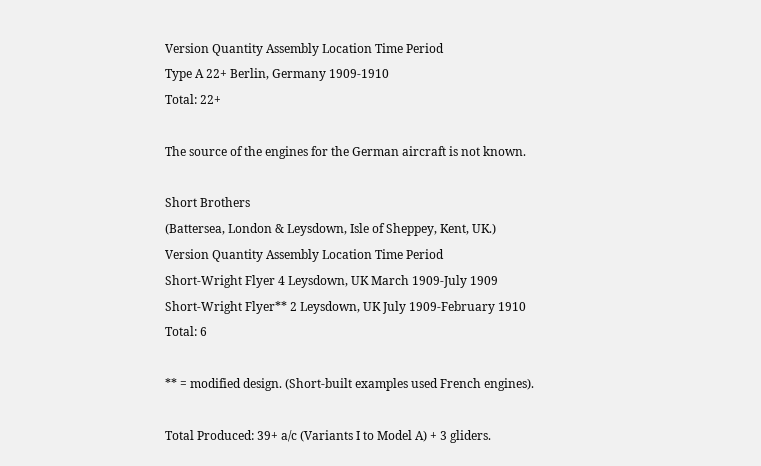Version Quantity Assembly Location Time Period
Type A 22+ Berlin, Germany 1909-1910
Total: 22+

The source of the engines for the German aircraft is not known.

Short Brothers
(Battersea, London & Leysdown, Isle of Sheppey, Kent, UK.)
Version Quantity Assembly Location Time Period
Short-Wright Flyer 4 Leysdown, UK March 1909-July 1909
Short-Wright Flyer** 2 Leysdown, UK July 1909-February 1910
Total: 6

** = modified design. (Short-built examples used French engines).

Total Produced: 39+ a/c (Variants I to Model A) + 3 gliders.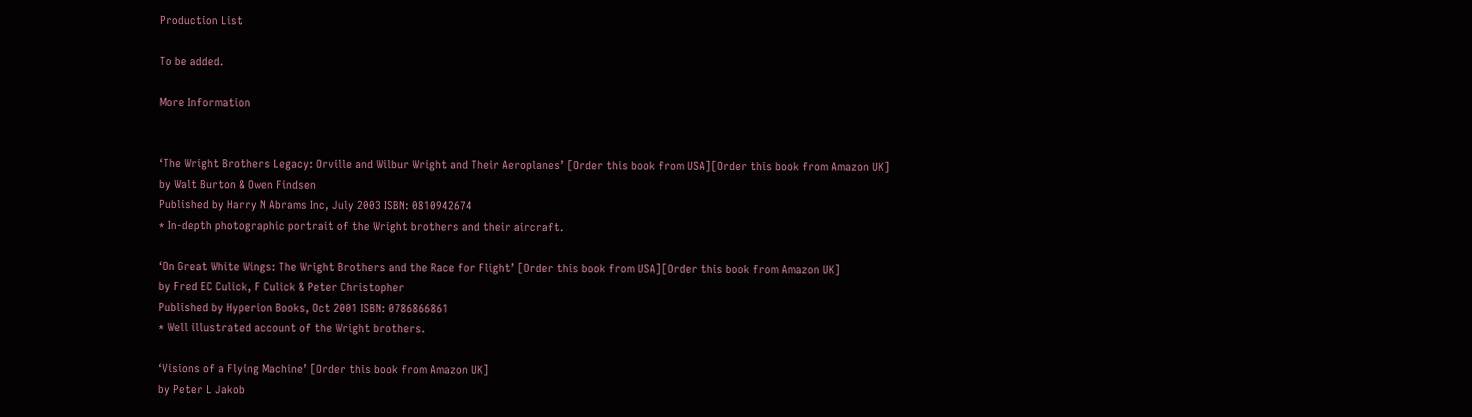Production List

To be added.

More Information


‘The Wright Brothers Legacy: Orville and Wilbur Wright and Their Aeroplanes’ [Order this book from USA][Order this book from Amazon UK]
by Walt Burton & Owen Findsen
Published by Harry N Abrams Inc, July 2003 ISBN: 0810942674
* In-depth photographic portrait of the Wright brothers and their aircraft.

‘On Great White Wings: The Wright Brothers and the Race for Flight’ [Order this book from USA][Order this book from Amazon UK]
by Fred EC Culick, F Culick & Peter Christopher
Published by Hyperion Books, Oct 2001 ISBN: 0786866861
* Well illustrated account of the Wright brothers.

‘Visions of a Flying Machine’ [Order this book from Amazon UK]
by Peter L Jakob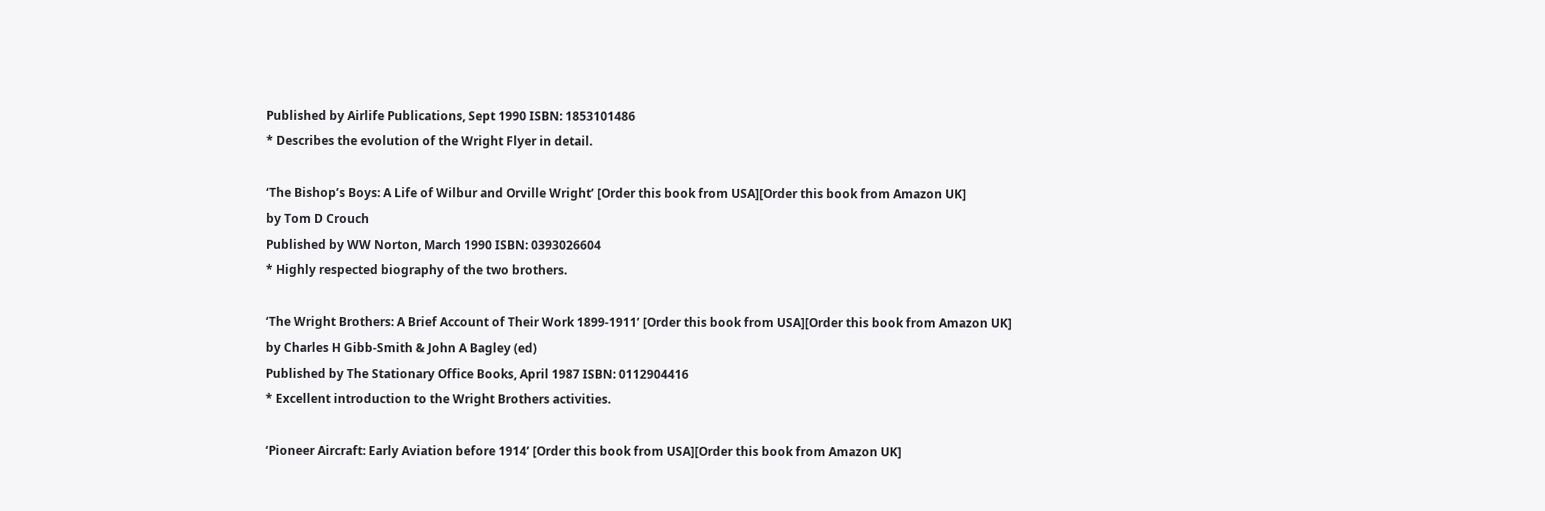Published by Airlife Publications, Sept 1990 ISBN: 1853101486
* Describes the evolution of the Wright Flyer in detail.

‘The Bishop’s Boys: A Life of Wilbur and Orville Wright’ [Order this book from USA][Order this book from Amazon UK]
by Tom D Crouch
Published by WW Norton, March 1990 ISBN: 0393026604
* Highly respected biography of the two brothers.

‘The Wright Brothers: A Brief Account of Their Work 1899-1911’ [Order this book from USA][Order this book from Amazon UK]
by Charles H Gibb-Smith & John A Bagley (ed)
Published by The Stationary Office Books, April 1987 ISBN: 0112904416
* Excellent introduction to the Wright Brothers activities.

‘Pioneer Aircraft: Early Aviation before 1914’ [Order this book from USA][Order this book from Amazon UK]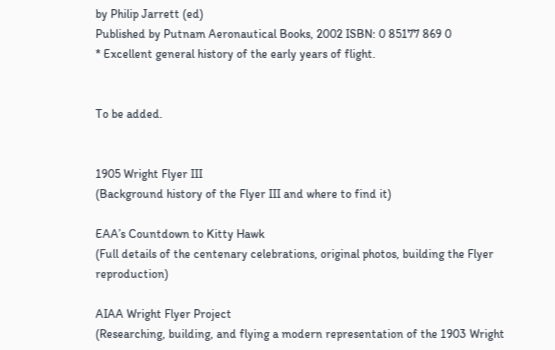by Philip Jarrett (ed)
Published by Putnam Aeronautical Books, 2002 ISBN: 0 85177 869 0
* Excellent general history of the early years of flight.


To be added.


1905 Wright Flyer III
(Background history of the Flyer III and where to find it)

EAA’s Countdown to Kitty Hawk
(Full details of the centenary celebrations, original photos, building the Flyer reproduction)

AIAA Wright Flyer Project
(Researching, building, and flying a modern representation of the 1903 Wright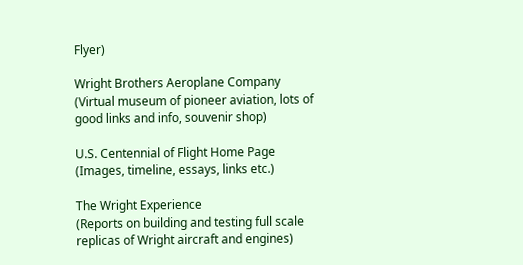Flyer)

Wright Brothers Aeroplane Company
(Virtual museum of pioneer aviation, lots of good links and info, souvenir shop)

U.S. Centennial of Flight Home Page
(Images, timeline, essays, links etc.)

The Wright Experience
(Reports on building and testing full scale replicas of Wright aircraft and engines)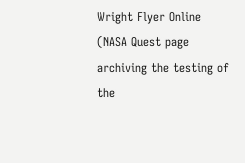Wright Flyer Online
(NASA Quest page archiving the testing of the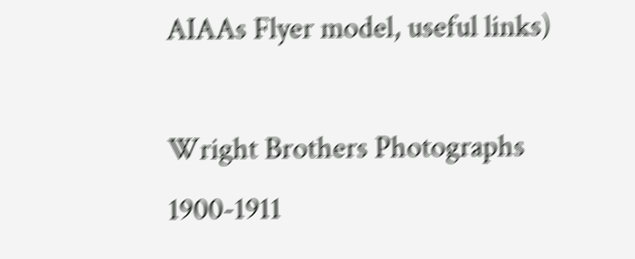AIAAs Flyer model, useful links)

Wright Brothers Photographs 1900-1911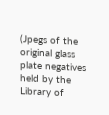(Jpegs of the original glass plate negatives held by the Library of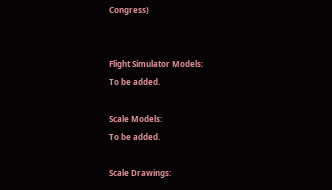Congress)


Flight Simulator Models:
To be added.

Scale Models:
To be added.

Scale Drawings: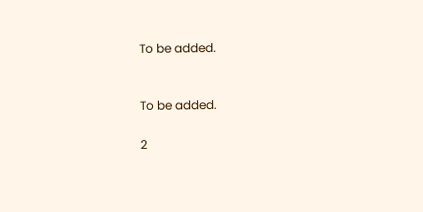To be added.


To be added.

2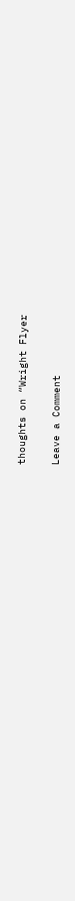thoughts on “Wright Flyer

Leave a Comment